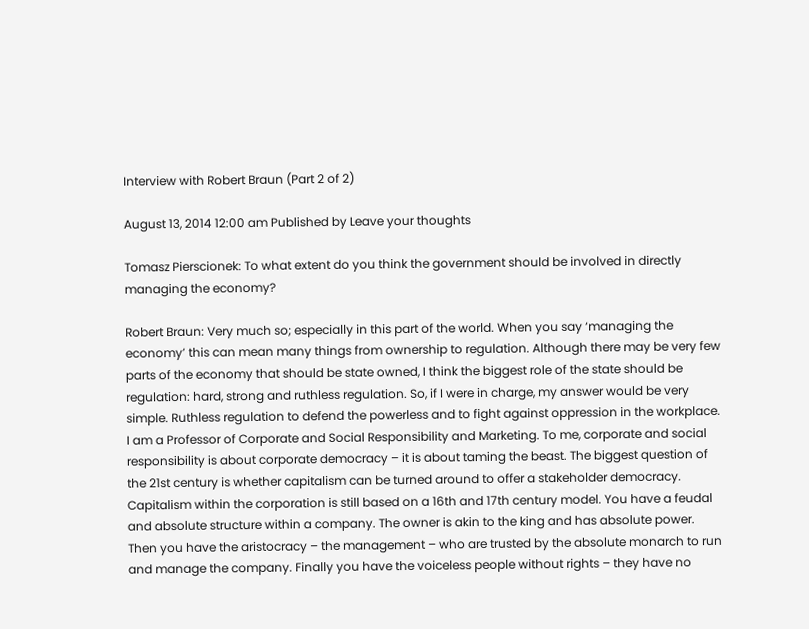Interview with Robert Braun (Part 2 of 2)

August 13, 2014 12:00 am Published by Leave your thoughts

Tomasz Pierscionek: To what extent do you think the government should be involved in directly managing the economy?

Robert Braun: Very much so; especially in this part of the world. When you say ‘managing the economy’ this can mean many things from ownership to regulation. Although there may be very few parts of the economy that should be state owned, I think the biggest role of the state should be regulation: hard, strong and ruthless regulation. So, if I were in charge, my answer would be very simple. Ruthless regulation to defend the powerless and to fight against oppression in the workplace. I am a Professor of Corporate and Social Responsibility and Marketing. To me, corporate and social responsibility is about corporate democracy – it is about taming the beast. The biggest question of the 21st century is whether capitalism can be turned around to offer a stakeholder democracy. Capitalism within the corporation is still based on a 16th and 17th century model. You have a feudal and absolute structure within a company. The owner is akin to the king and has absolute power. Then you have the aristocracy – the management – who are trusted by the absolute monarch to run and manage the company. Finally you have the voiceless people without rights – they have no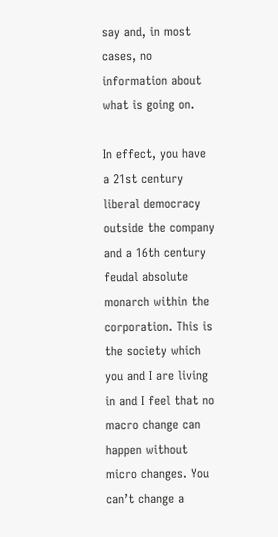say and, in most cases, no information about what is going on.

In effect, you have a 21st century liberal democracy outside the company and a 16th century feudal absolute monarch within the corporation. This is the society which you and I are living in and I feel that no macro change can happen without micro changes. You can’t change a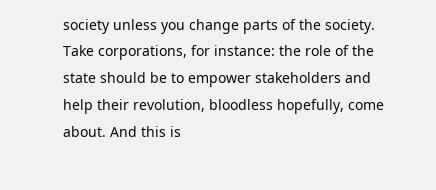society unless you change parts of the society. Take corporations, for instance: the role of the state should be to empower stakeholders and help their revolution, bloodless hopefully, come about. And this is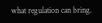what regulation can bring.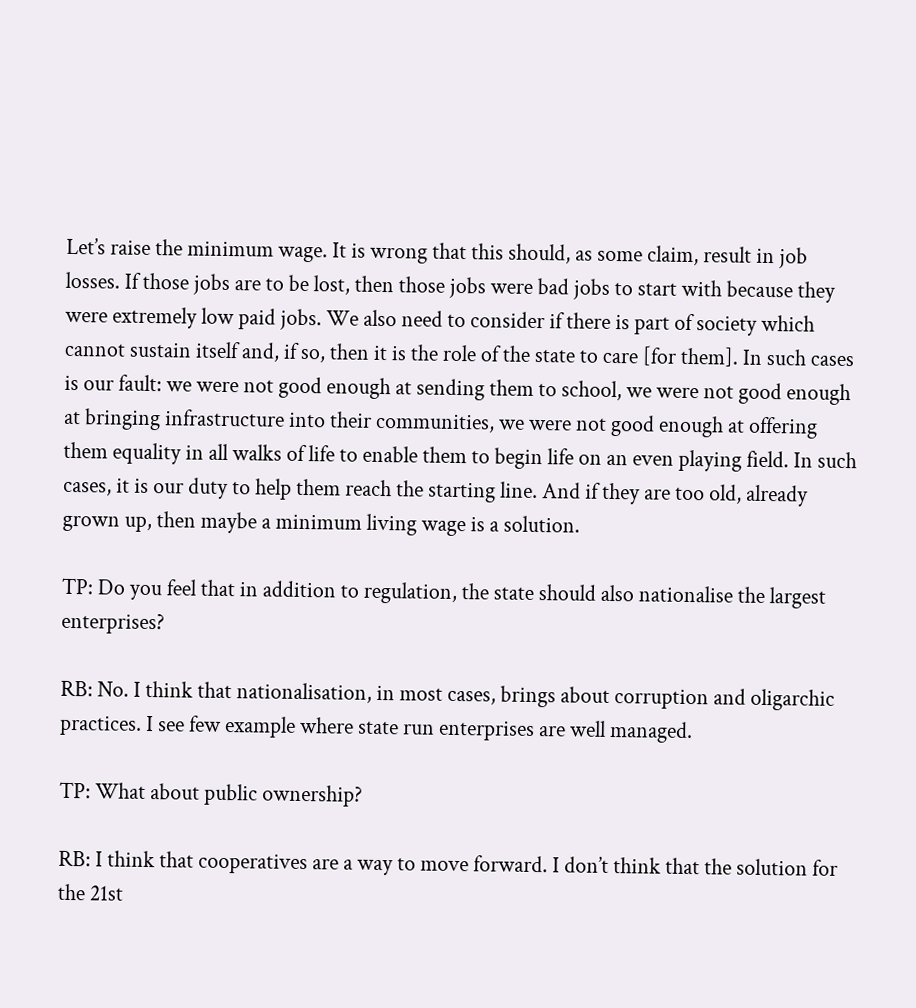Let’s raise the minimum wage. It is wrong that this should, as some claim, result in job losses. If those jobs are to be lost, then those jobs were bad jobs to start with because they were extremely low paid jobs. We also need to consider if there is part of society which cannot sustain itself and, if so, then it is the role of the state to care [for them]. In such cases is our fault: we were not good enough at sending them to school, we were not good enough at bringing infrastructure into their communities, we were not good enough at offering them equality in all walks of life to enable them to begin life on an even playing field. In such cases, it is our duty to help them reach the starting line. And if they are too old, already grown up, then maybe a minimum living wage is a solution.

TP: Do you feel that in addition to regulation, the state should also nationalise the largest enterprises?

RB: No. I think that nationalisation, in most cases, brings about corruption and oligarchic practices. I see few example where state run enterprises are well managed.

TP: What about public ownership?

RB: I think that cooperatives are a way to move forward. I don’t think that the solution for the 21st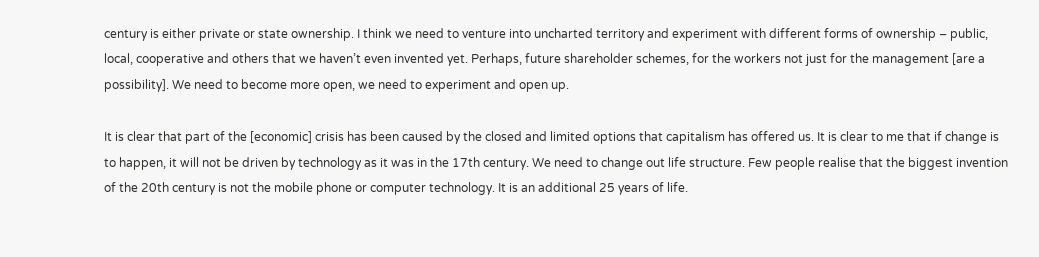century is either private or state ownership. I think we need to venture into uncharted territory and experiment with different forms of ownership – public, local, cooperative and others that we haven’t even invented yet. Perhaps, future shareholder schemes, for the workers not just for the management [are a possibility]. We need to become more open, we need to experiment and open up.

It is clear that part of the [economic] crisis has been caused by the closed and limited options that capitalism has offered us. It is clear to me that if change is to happen, it will not be driven by technology as it was in the 17th century. We need to change out life structure. Few people realise that the biggest invention of the 20th century is not the mobile phone or computer technology. It is an additional 25 years of life.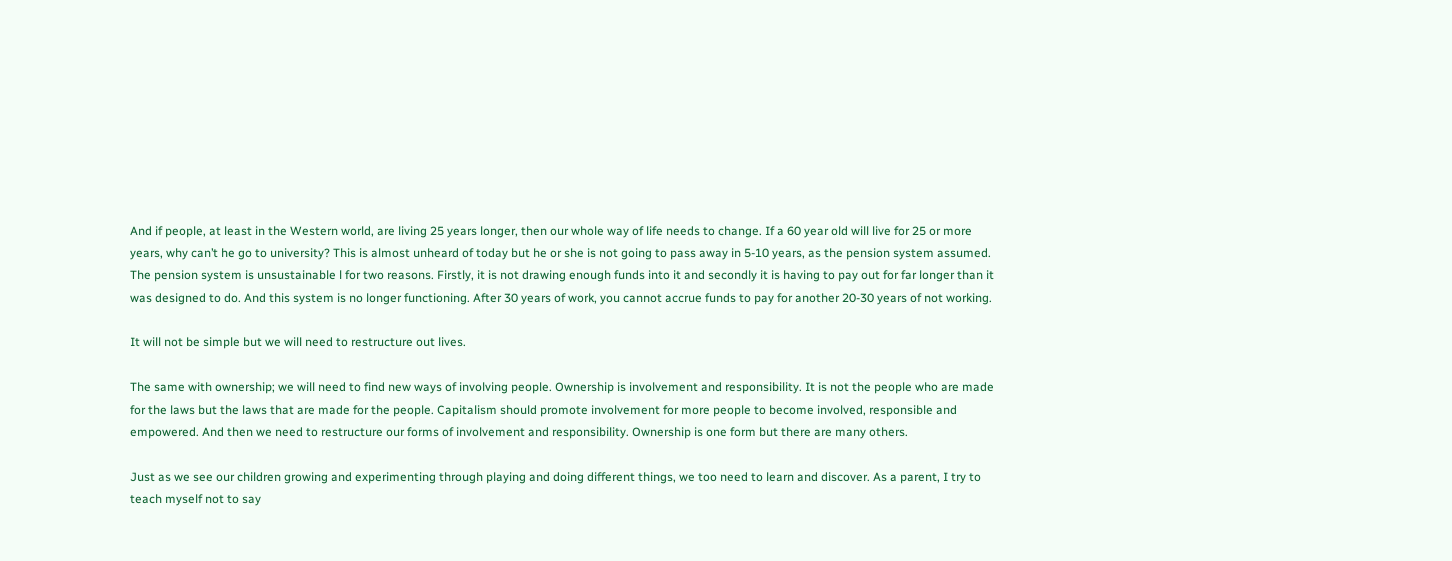And if people, at least in the Western world, are living 25 years longer, then our whole way of life needs to change. If a 60 year old will live for 25 or more years, why can’t he go to university? This is almost unheard of today but he or she is not going to pass away in 5-10 years, as the pension system assumed. The pension system is unsustainable l for two reasons. Firstly, it is not drawing enough funds into it and secondly it is having to pay out for far longer than it was designed to do. And this system is no longer functioning. After 30 years of work, you cannot accrue funds to pay for another 20-30 years of not working.

It will not be simple but we will need to restructure out lives.

The same with ownership; we will need to find new ways of involving people. Ownership is involvement and responsibility. It is not the people who are made for the laws but the laws that are made for the people. Capitalism should promote involvement for more people to become involved, responsible and empowered. And then we need to restructure our forms of involvement and responsibility. Ownership is one form but there are many others.

Just as we see our children growing and experimenting through playing and doing different things, we too need to learn and discover. As a parent, I try to teach myself not to say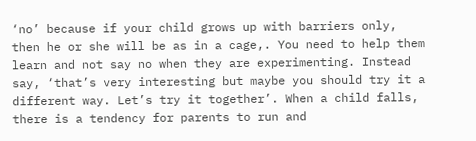‘no’ because if your child grows up with barriers only, then he or she will be as in a cage,. You need to help them learn and not say no when they are experimenting. Instead say, ‘that’s very interesting but maybe you should try it a different way. Let’s try it together’. When a child falls, there is a tendency for parents to run and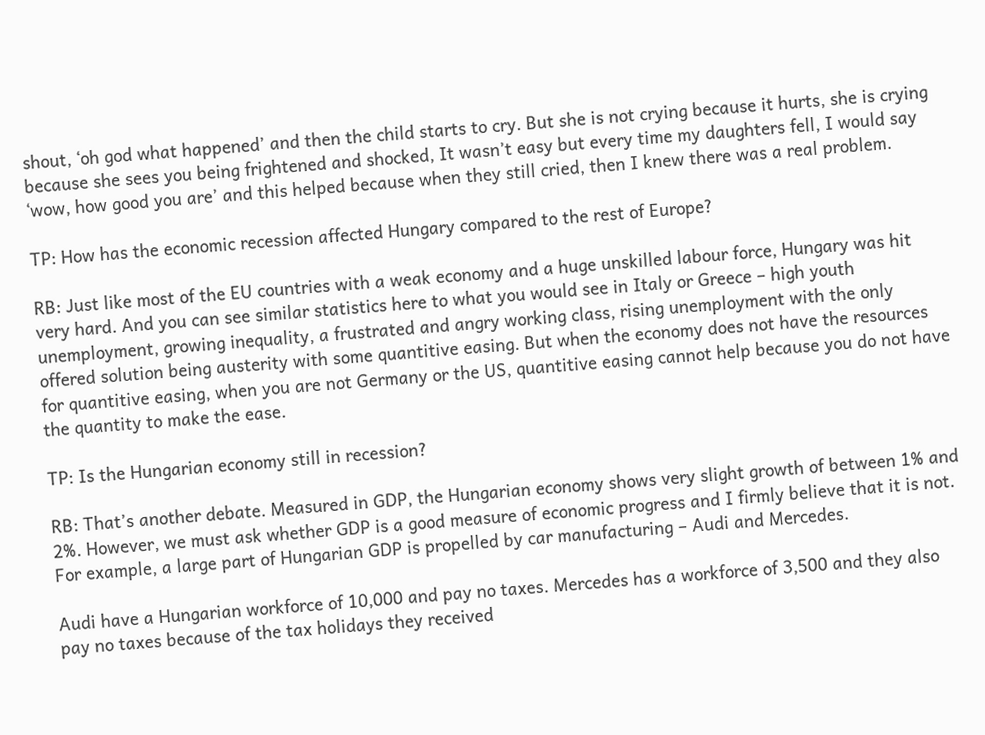shout, ‘oh god what happened’ and then the child starts to cry. But she is not crying because it hurts, she is crying because she sees you being frightened and shocked, It wasn’t easy but every time my daughters fell, I would say ‘wow, how good you are’ and this helped because when they still cried, then I knew there was a real problem.

TP: How has the economic recession affected Hungary compared to the rest of Europe?

RB: Just like most of the EU countries with a weak economy and a huge unskilled labour force, Hungary was hit very hard. And you can see similar statistics here to what you would see in Italy or Greece – high youth unemployment, growing inequality, a frustrated and angry working class, rising unemployment with the only offered solution being austerity with some quantitive easing. But when the economy does not have the resources for quantitive easing, when you are not Germany or the US, quantitive easing cannot help because you do not have the quantity to make the ease.

TP: Is the Hungarian economy still in recession?

RB: That’s another debate. Measured in GDP, the Hungarian economy shows very slight growth of between 1% and 2%. However, we must ask whether GDP is a good measure of economic progress and I firmly believe that it is not. For example, a large part of Hungarian GDP is propelled by car manufacturing – Audi and Mercedes.

Audi have a Hungarian workforce of 10,000 and pay no taxes. Mercedes has a workforce of 3,500 and they also pay no taxes because of the tax holidays they received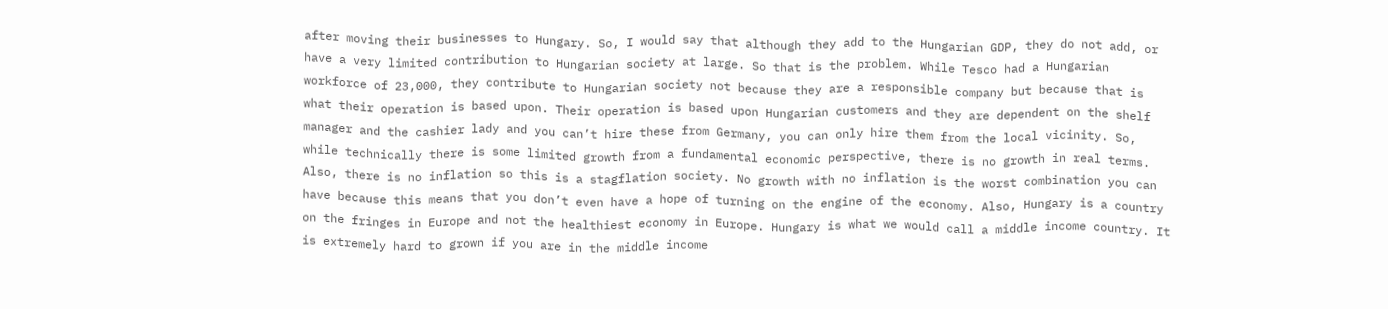after moving their businesses to Hungary. So, I would say that although they add to the Hungarian GDP, they do not add, or have a very limited contribution to Hungarian society at large. So that is the problem. While Tesco had a Hungarian workforce of 23,000, they contribute to Hungarian society not because they are a responsible company but because that is what their operation is based upon. Their operation is based upon Hungarian customers and they are dependent on the shelf manager and the cashier lady and you can’t hire these from Germany, you can only hire them from the local vicinity. So, while technically there is some limited growth from a fundamental economic perspective, there is no growth in real terms. Also, there is no inflation so this is a stagflation society. No growth with no inflation is the worst combination you can have because this means that you don’t even have a hope of turning on the engine of the economy. Also, Hungary is a country on the fringes in Europe and not the healthiest economy in Europe. Hungary is what we would call a middle income country. It is extremely hard to grown if you are in the middle income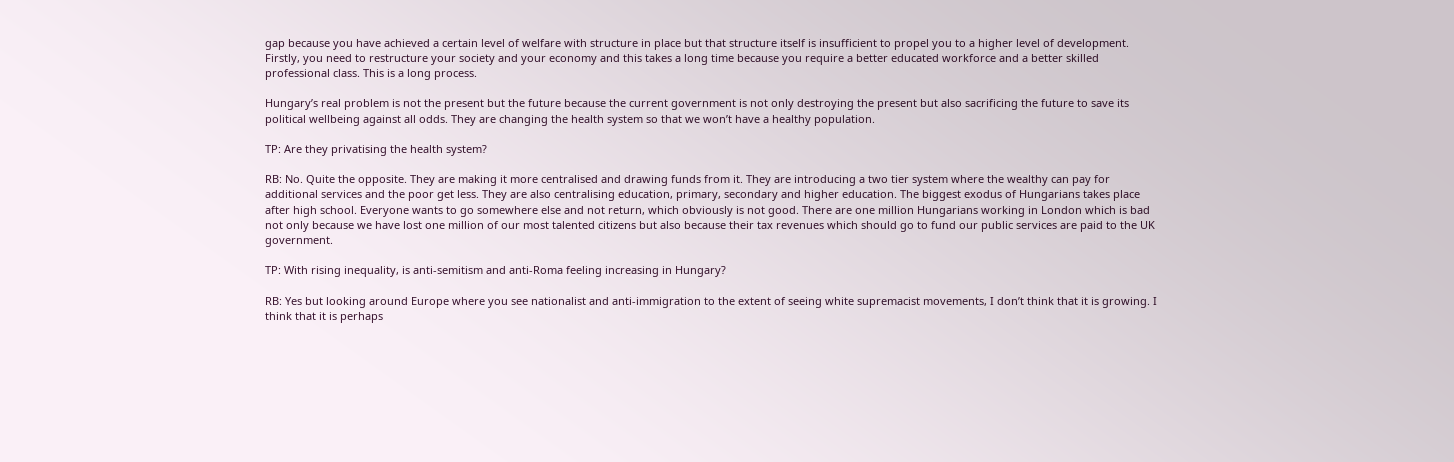gap because you have achieved a certain level of welfare with structure in place but that structure itself is insufficient to propel you to a higher level of development. Firstly, you need to restructure your society and your economy and this takes a long time because you require a better educated workforce and a better skilled professional class. This is a long process.

Hungary’s real problem is not the present but the future because the current government is not only destroying the present but also sacrificing the future to save its political wellbeing against all odds. They are changing the health system so that we won’t have a healthy population.

TP: Are they privatising the health system?

RB: No. Quite the opposite. They are making it more centralised and drawing funds from it. They are introducing a two tier system where the wealthy can pay for additional services and the poor get less. They are also centralising education, primary, secondary and higher education. The biggest exodus of Hungarians takes place after high school. Everyone wants to go somewhere else and not return, which obviously is not good. There are one million Hungarians working in London which is bad not only because we have lost one million of our most talented citizens but also because their tax revenues which should go to fund our public services are paid to the UK government.

TP: With rising inequality, is anti-semitism and anti-Roma feeling increasing in Hungary?

RB: Yes but looking around Europe where you see nationalist and anti-immigration to the extent of seeing white supremacist movements, I don’t think that it is growing. I think that it is perhaps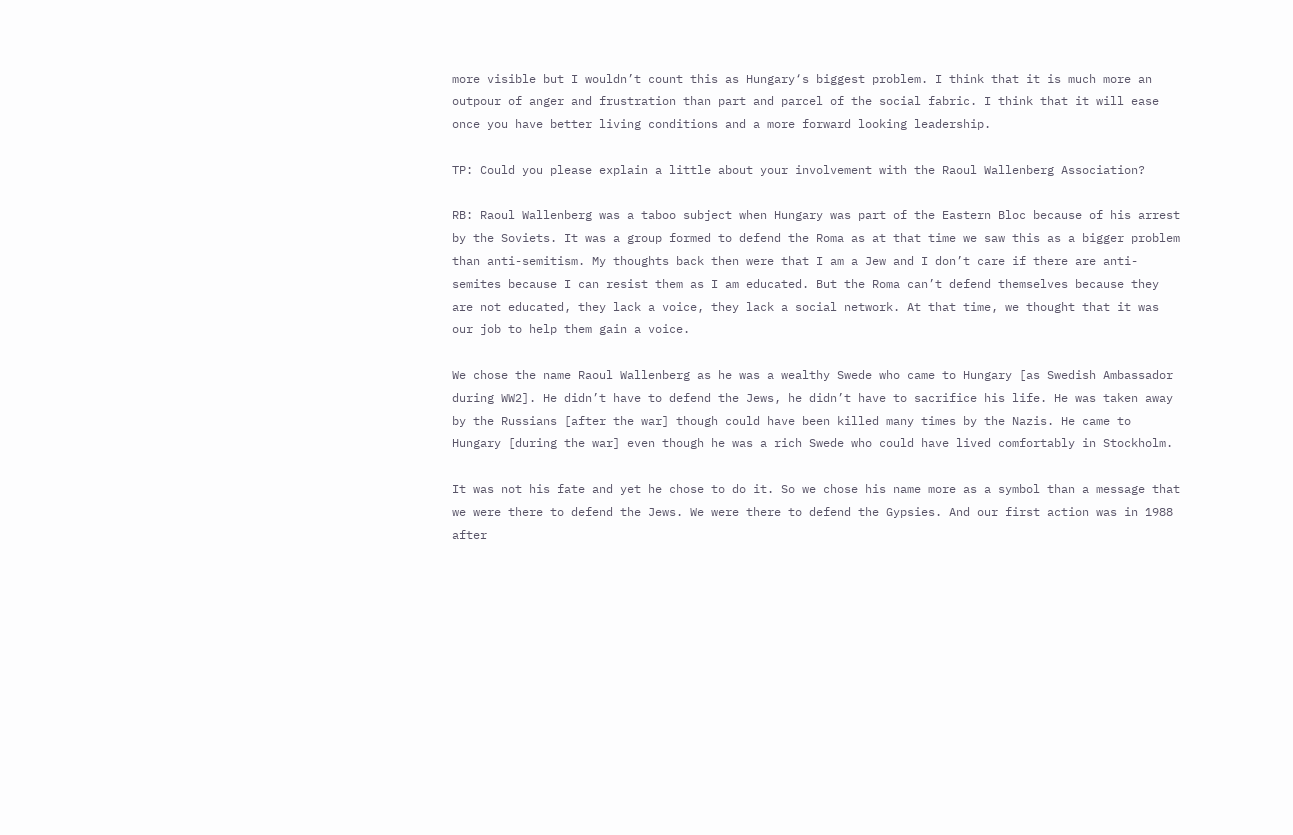more visible but I wouldn’t count this as Hungary‘s biggest problem. I think that it is much more an outpour of anger and frustration than part and parcel of the social fabric. I think that it will ease once you have better living conditions and a more forward looking leadership.

TP: Could you please explain a little about your involvement with the Raoul Wallenberg Association?

RB: Raoul Wallenberg was a taboo subject when Hungary was part of the Eastern Bloc because of his arrest by the Soviets. It was a group formed to defend the Roma as at that time we saw this as a bigger problem than anti-semitism. My thoughts back then were that I am a Jew and I don’t care if there are anti-semites because I can resist them as I am educated. But the Roma can’t defend themselves because they are not educated, they lack a voice, they lack a social network. At that time, we thought that it was our job to help them gain a voice.

We chose the name Raoul Wallenberg as he was a wealthy Swede who came to Hungary [as Swedish Ambassador during WW2]. He didn’t have to defend the Jews, he didn’t have to sacrifice his life. He was taken away by the Russians [after the war] though could have been killed many times by the Nazis. He came to Hungary [during the war] even though he was a rich Swede who could have lived comfortably in Stockholm.

It was not his fate and yet he chose to do it. So we chose his name more as a symbol than a message that we were there to defend the Jews. We were there to defend the Gypsies. And our first action was in 1988 after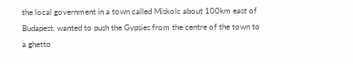the local government in a town called Miskolc about 100km east of Budapest, wanted to push the Gypsies from the centre of the town to a ghetto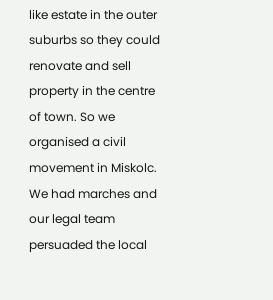like estate in the outer suburbs so they could renovate and sell property in the centre of town. So we organised a civil movement in Miskolc. We had marches and our legal team persuaded the local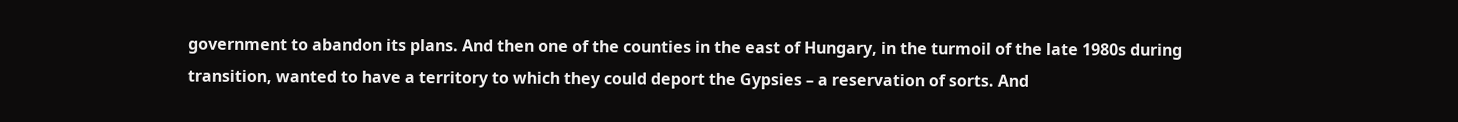government to abandon its plans. And then one of the counties in the east of Hungary, in the turmoil of the late 1980s during transition, wanted to have a territory to which they could deport the Gypsies – a reservation of sorts. And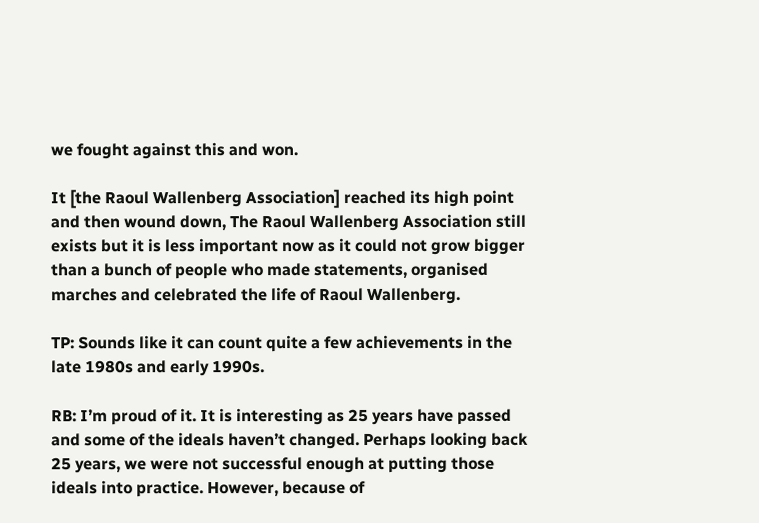we fought against this and won.

It [the Raoul Wallenberg Association] reached its high point and then wound down, The Raoul Wallenberg Association still exists but it is less important now as it could not grow bigger than a bunch of people who made statements, organised marches and celebrated the life of Raoul Wallenberg.

TP: Sounds like it can count quite a few achievements in the late 1980s and early 1990s.

RB: I’m proud of it. It is interesting as 25 years have passed and some of the ideals haven’t changed. Perhaps looking back 25 years, we were not successful enough at putting those ideals into practice. However, because of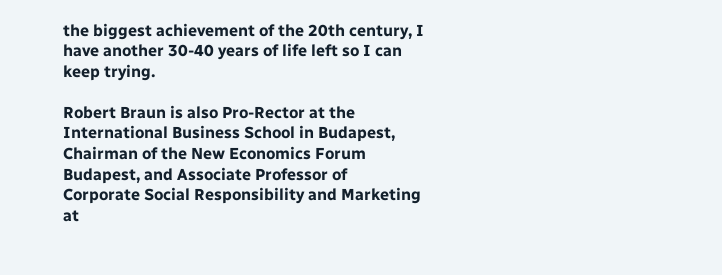the biggest achievement of the 20th century, I have another 30-40 years of life left so I can keep trying.

Robert Braun is also Pro-Rector at the International Business School in Budapest, Chairman of the New Economics Forum Budapest, and Associate Professor of Corporate Social Responsibility and Marketing at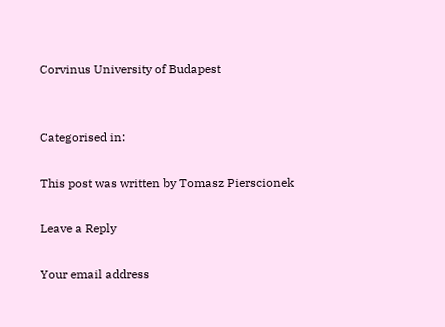Corvinus University of Budapest


Categorised in:

This post was written by Tomasz Pierscionek

Leave a Reply

Your email address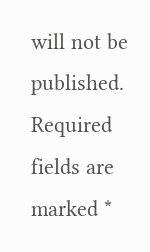will not be published. Required fields are marked *